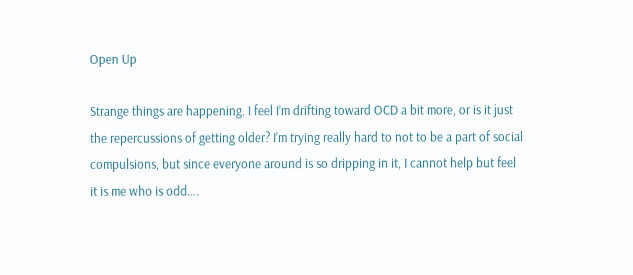Open Up

Strange things are happening. I feel I’m drifting toward OCD a bit more, or is it just the repercussions of getting older? I’m trying really hard to not to be a part of social compulsions, but since everyone around is so dripping in it, I cannot help but feel it is me who is odd….